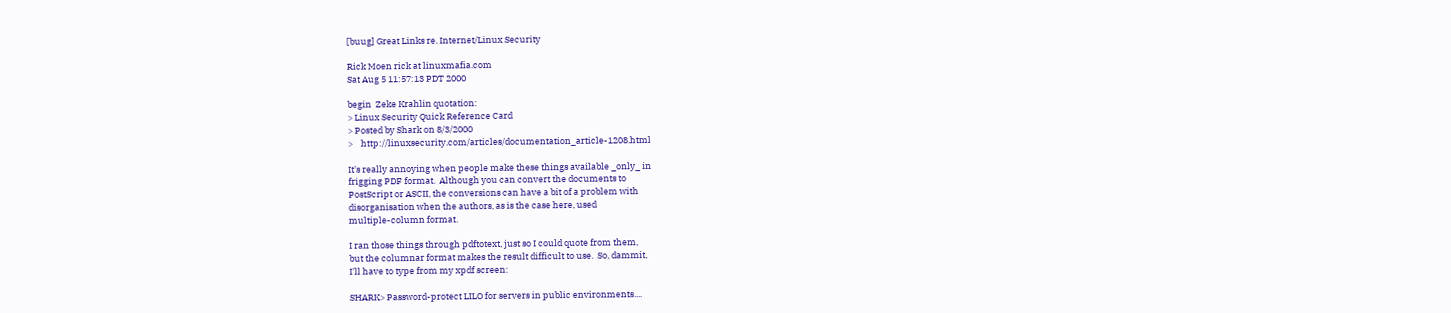[buug] Great Links re. Internet/Linux Security

Rick Moen rick at linuxmafia.com
Sat Aug 5 11:57:13 PDT 2000

begin  Zeke Krahlin quotation:
> Linux Security Quick Reference Card
> Posted by Shark on 8/3/2000
>    http://linuxsecurity.com/articles/documentation_article-1208.html

It's really annoying when people make these things available _only_ in
frigging PDF format.  Although you can convert the documents to
PostScript or ASCII, the conversions can have a bit of a problem with
disorganisation when the authors, as is the case here, used
multiple-column format.

I ran those things through pdftotext, just so I could quote from them,
but the columnar format makes the result difficult to use.  So, dammit,
I'll have to type from my xpdf screen:

SHARK> Password-protect LILO for servers in public environments....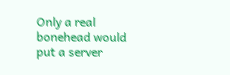Only a real bonehead would put a server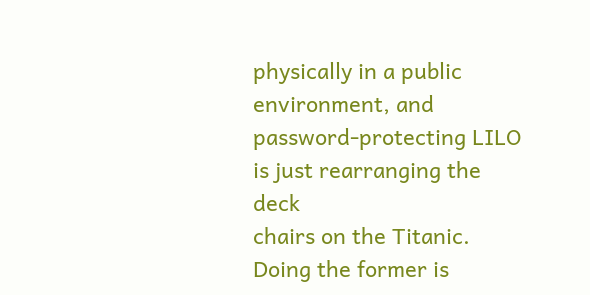physically in a public
environment, and password-protecting LILO is just rearranging the deck
chairs on the Titanic.  Doing the former is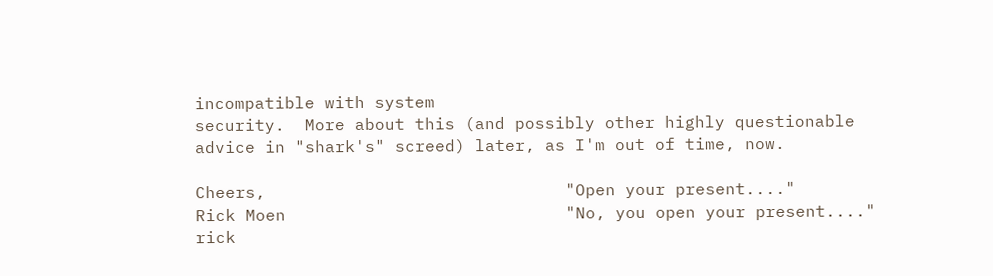incompatible with system
security.  More about this (and possibly other highly questionable
advice in "shark's" screed) later, as I'm out of time, now.

Cheers,                              "Open your present...."
Rick Moen                            "No, you open your present...."
rick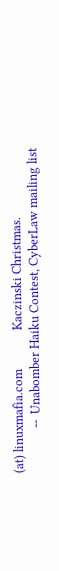(at) linuxmafia.com             Kaczinski Christmas.
               --  Unabomber Haiku Contest, CyberLaw mailing list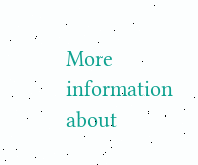More information about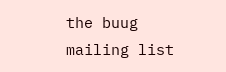the buug mailing list